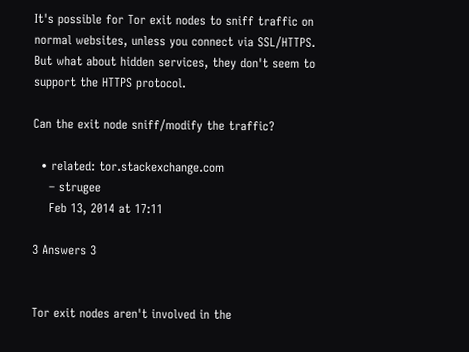It's possible for Tor exit nodes to sniff traffic on normal websites, unless you connect via SSL/HTTPS. But what about hidden services, they don't seem to support the HTTPS protocol.

Can the exit node sniff/modify the traffic?

  • related: tor.stackexchange.com
    – strugee
    Feb 13, 2014 at 17:11

3 Answers 3


Tor exit nodes aren't involved in the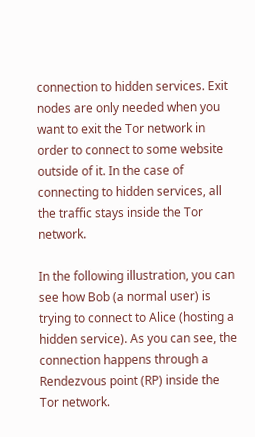connection to hidden services. Exit nodes are only needed when you want to exit the Tor network in order to connect to some website outside of it. In the case of connecting to hidden services, all the traffic stays inside the Tor network.

In the following illustration, you can see how Bob (a normal user) is trying to connect to Alice (hosting a hidden service). As you can see, the connection happens through a Rendezvous point (RP) inside the Tor network.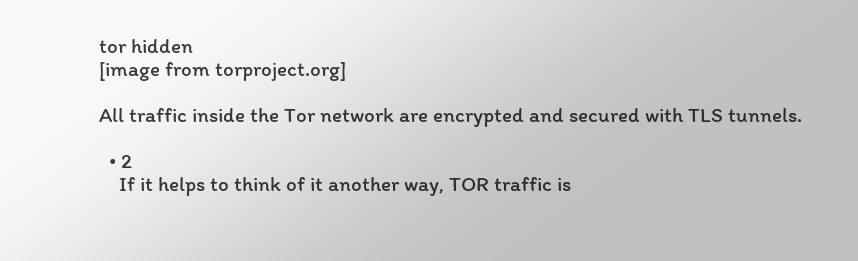tor hidden
[image from torproject.org]

All traffic inside the Tor network are encrypted and secured with TLS tunnels.

  • 2
    If it helps to think of it another way, TOR traffic is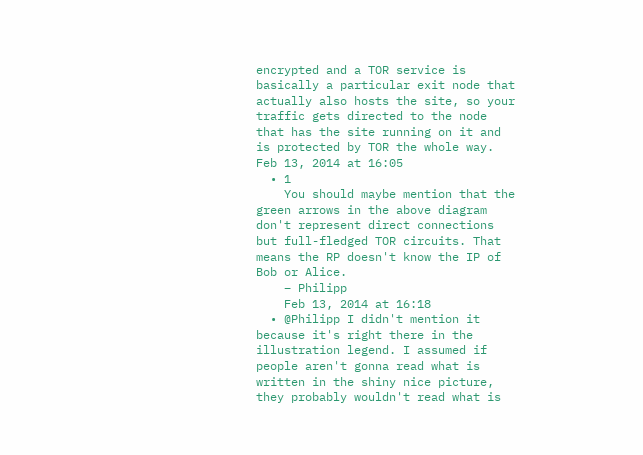encrypted and a TOR service is basically a particular exit node that actually also hosts the site, so your traffic gets directed to the node that has the site running on it and is protected by TOR the whole way. Feb 13, 2014 at 16:05
  • 1
    You should maybe mention that the green arrows in the above diagram don't represent direct connections but full-fledged TOR circuits. That means the RP doesn't know the IP of Bob or Alice.
    – Philipp
    Feb 13, 2014 at 16:18
  • @Philipp I didn't mention it because it's right there in the illustration legend. I assumed if people aren't gonna read what is written in the shiny nice picture, they probably wouldn't read what is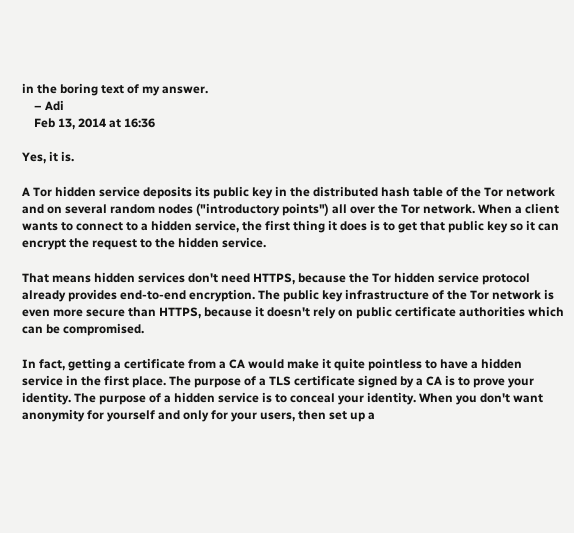in the boring text of my answer.
    – Adi
    Feb 13, 2014 at 16:36

Yes, it is.

A Tor hidden service deposits its public key in the distributed hash table of the Tor network and on several random nodes ("introductory points") all over the Tor network. When a client wants to connect to a hidden service, the first thing it does is to get that public key so it can encrypt the request to the hidden service.

That means hidden services don't need HTTPS, because the Tor hidden service protocol already provides end-to-end encryption. The public key infrastructure of the Tor network is even more secure than HTTPS, because it doesn't rely on public certificate authorities which can be compromised.

In fact, getting a certificate from a CA would make it quite pointless to have a hidden service in the first place. The purpose of a TLS certificate signed by a CA is to prove your identity. The purpose of a hidden service is to conceal your identity. When you don't want anonymity for yourself and only for your users, then set up a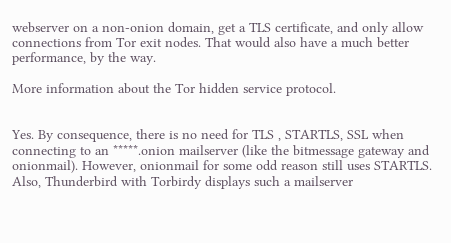webserver on a non-onion domain, get a TLS certificate, and only allow connections from Tor exit nodes. That would also have a much better performance, by the way.

More information about the Tor hidden service protocol.


Yes. By consequence, there is no need for TLS , STARTLS, SSL when connecting to an *****.onion mailserver (like the bitmessage gateway and onionmail). However, onionmail for some odd reason still uses STARTLS. Also, Thunderbird with Torbirdy displays such a mailserver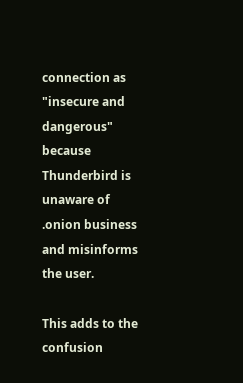connection as "insecure and dangerous" because Thunderbird is unaware of .onion business and misinforms the user.

This adds to the confusion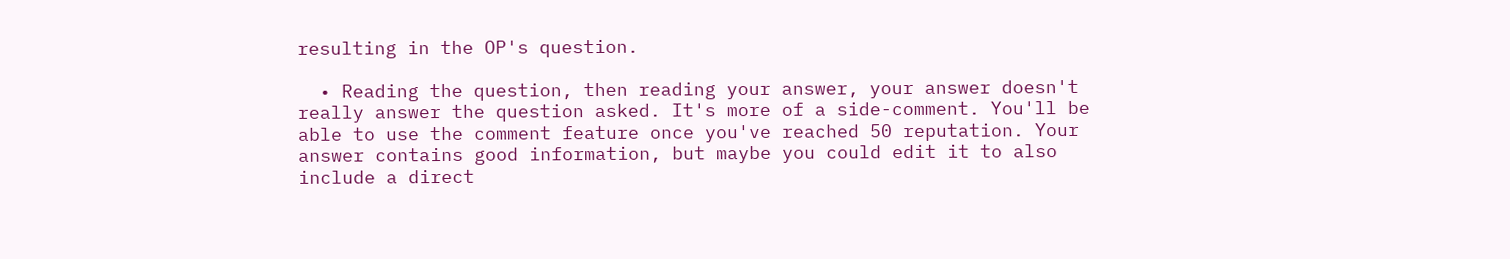resulting in the OP's question.

  • Reading the question, then reading your answer, your answer doesn't really answer the question asked. It's more of a side-comment. You'll be able to use the comment feature once you've reached 50 reputation. Your answer contains good information, but maybe you could edit it to also include a direct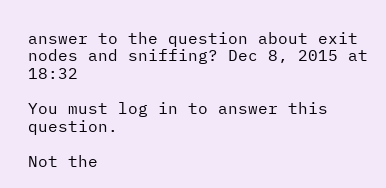answer to the question about exit nodes and sniffing? Dec 8, 2015 at 18:32

You must log in to answer this question.

Not the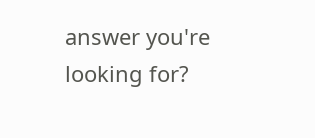answer you're looking for?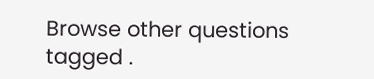Browse other questions tagged .